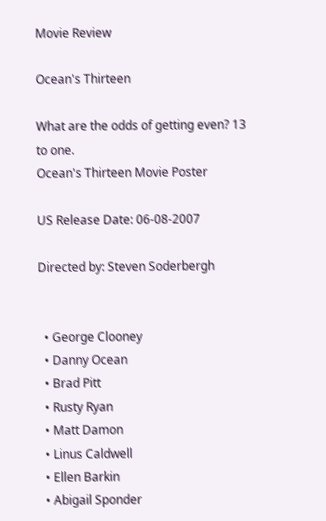Movie Review

Ocean's Thirteen

What are the odds of getting even? 13 to one.
Ocean's Thirteen Movie Poster

US Release Date: 06-08-2007

Directed by: Steven Soderbergh


  • George Clooney
  • Danny Ocean
  • Brad Pitt
  • Rusty Ryan
  • Matt Damon
  • Linus Caldwell
  • Ellen Barkin
  • Abigail Sponder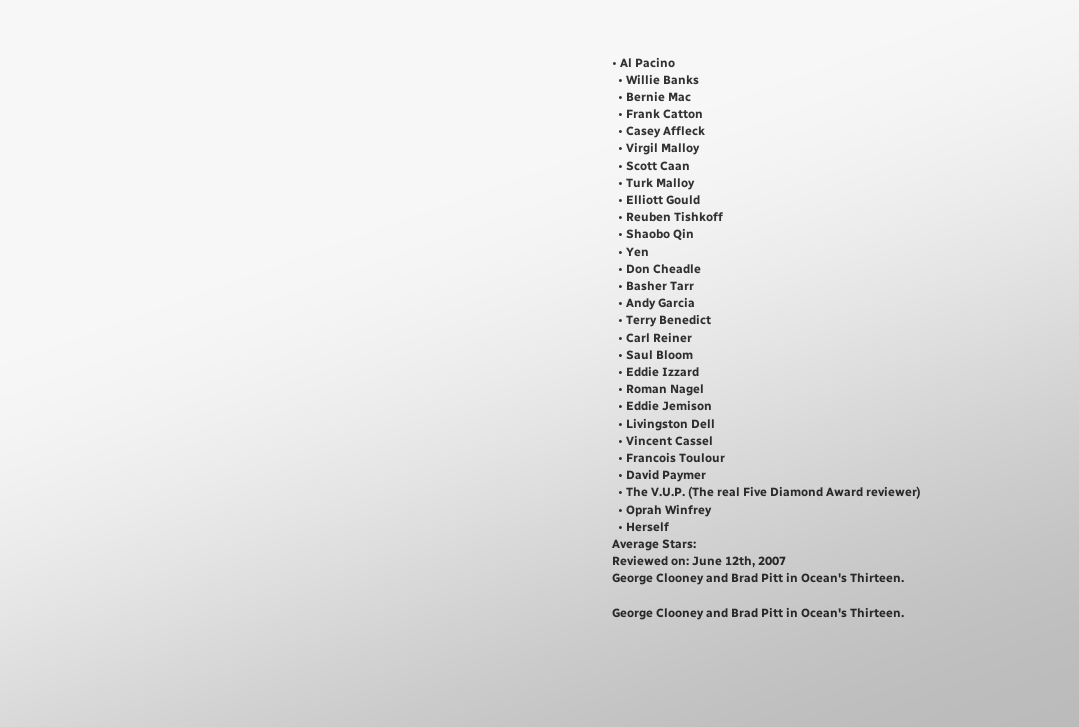• Al Pacino
  • Willie Banks
  • Bernie Mac
  • Frank Catton
  • Casey Affleck
  • Virgil Malloy
  • Scott Caan
  • Turk Malloy
  • Elliott Gould
  • Reuben Tishkoff
  • Shaobo Qin
  • Yen
  • Don Cheadle
  • Basher Tarr
  • Andy Garcia
  • Terry Benedict
  • Carl Reiner
  • Saul Bloom
  • Eddie Izzard
  • Roman Nagel
  • Eddie Jemison
  • Livingston Dell
  • Vincent Cassel
  • Francois Toulour
  • David Paymer
  • The V.U.P. (The real Five Diamond Award reviewer)
  • Oprah Winfrey
  • Herself
Average Stars:
Reviewed on: June 12th, 2007
George Clooney and Brad Pitt in Ocean's Thirteen.

George Clooney and Brad Pitt in Ocean's Thirteen.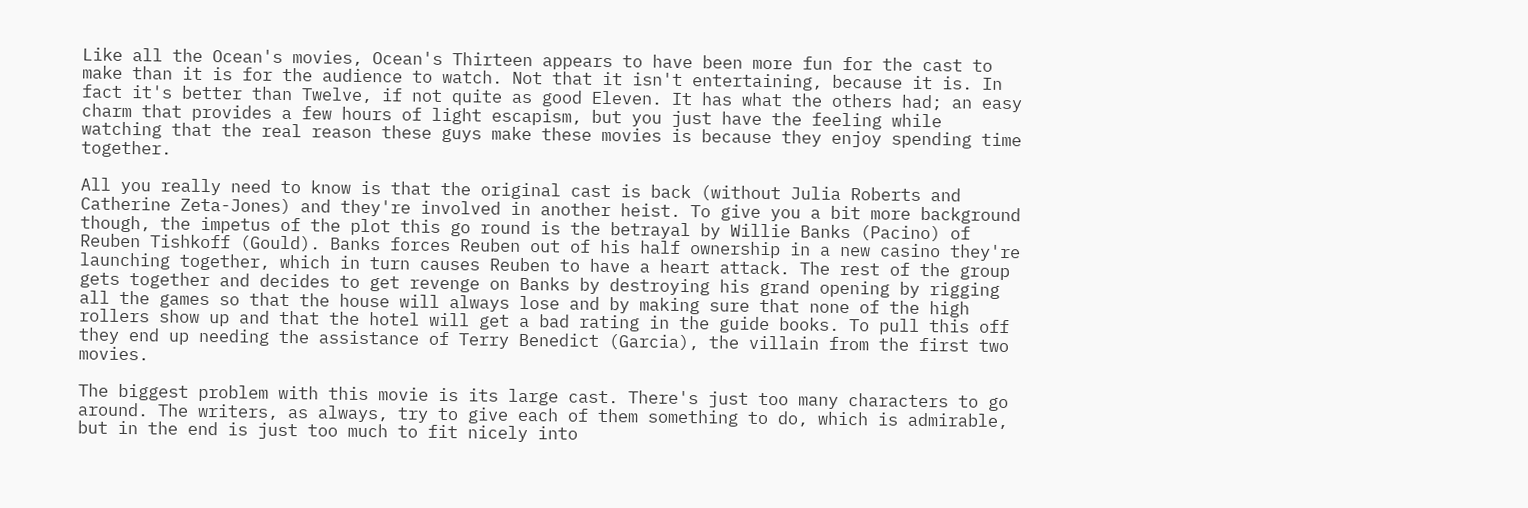Like all the Ocean's movies, Ocean's Thirteen appears to have been more fun for the cast to make than it is for the audience to watch. Not that it isn't entertaining, because it is. In fact it's better than Twelve, if not quite as good Eleven. It has what the others had; an easy charm that provides a few hours of light escapism, but you just have the feeling while watching that the real reason these guys make these movies is because they enjoy spending time together.

All you really need to know is that the original cast is back (without Julia Roberts and Catherine Zeta-Jones) and they're involved in another heist. To give you a bit more background though, the impetus of the plot this go round is the betrayal by Willie Banks (Pacino) of Reuben Tishkoff (Gould). Banks forces Reuben out of his half ownership in a new casino they're launching together, which in turn causes Reuben to have a heart attack. The rest of the group gets together and decides to get revenge on Banks by destroying his grand opening by rigging all the games so that the house will always lose and by making sure that none of the high rollers show up and that the hotel will get a bad rating in the guide books. To pull this off they end up needing the assistance of Terry Benedict (Garcia), the villain from the first two movies.

The biggest problem with this movie is its large cast. There's just too many characters to go around. The writers, as always, try to give each of them something to do, which is admirable, but in the end is just too much to fit nicely into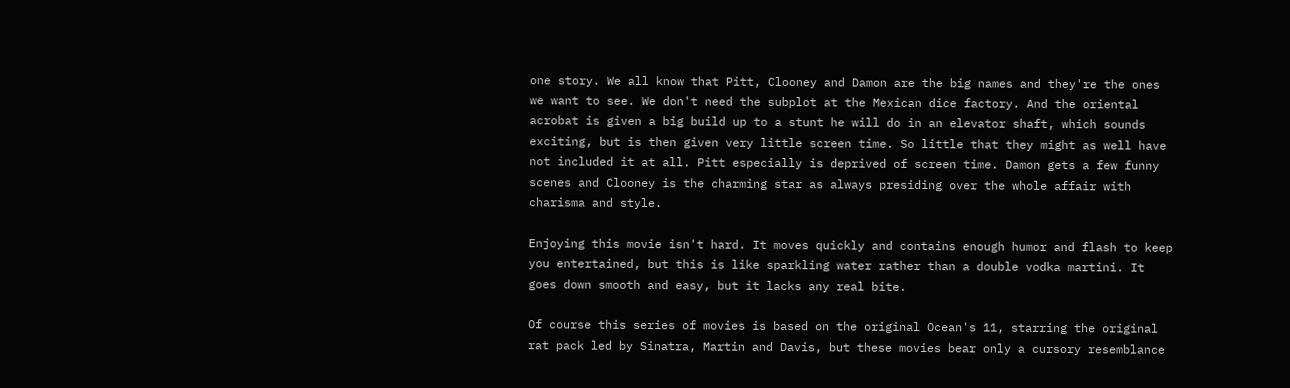one story. We all know that Pitt, Clooney and Damon are the big names and they're the ones we want to see. We don't need the subplot at the Mexican dice factory. And the oriental acrobat is given a big build up to a stunt he will do in an elevator shaft, which sounds exciting, but is then given very little screen time. So little that they might as well have not included it at all. Pitt especially is deprived of screen time. Damon gets a few funny scenes and Clooney is the charming star as always presiding over the whole affair with charisma and style.

Enjoying this movie isn't hard. It moves quickly and contains enough humor and flash to keep you entertained, but this is like sparkling water rather than a double vodka martini. It goes down smooth and easy, but it lacks any real bite.

Of course this series of movies is based on the original Ocean's 11, starring the original rat pack led by Sinatra, Martin and Davis, but these movies bear only a cursory resemblance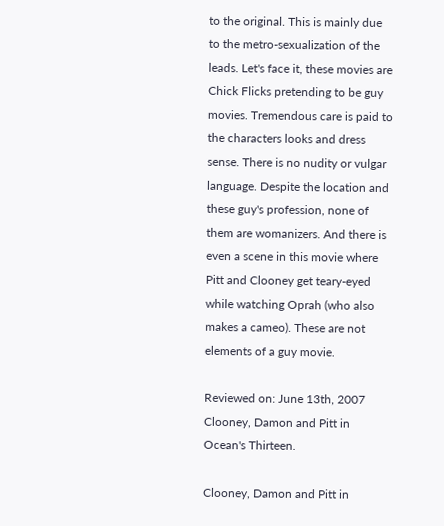to the original. This is mainly due to the metro-sexualization of the leads. Let's face it, these movies are Chick Flicks pretending to be guy movies. Tremendous care is paid to the characters looks and dress sense. There is no nudity or vulgar language. Despite the location and these guy's profession, none of them are womanizers. And there is even a scene in this movie where Pitt and Clooney get teary-eyed while watching Oprah (who also makes a cameo). These are not elements of a guy movie.

Reviewed on: June 13th, 2007
Clooney, Damon and Pitt in Ocean's Thirteen.

Clooney, Damon and Pitt in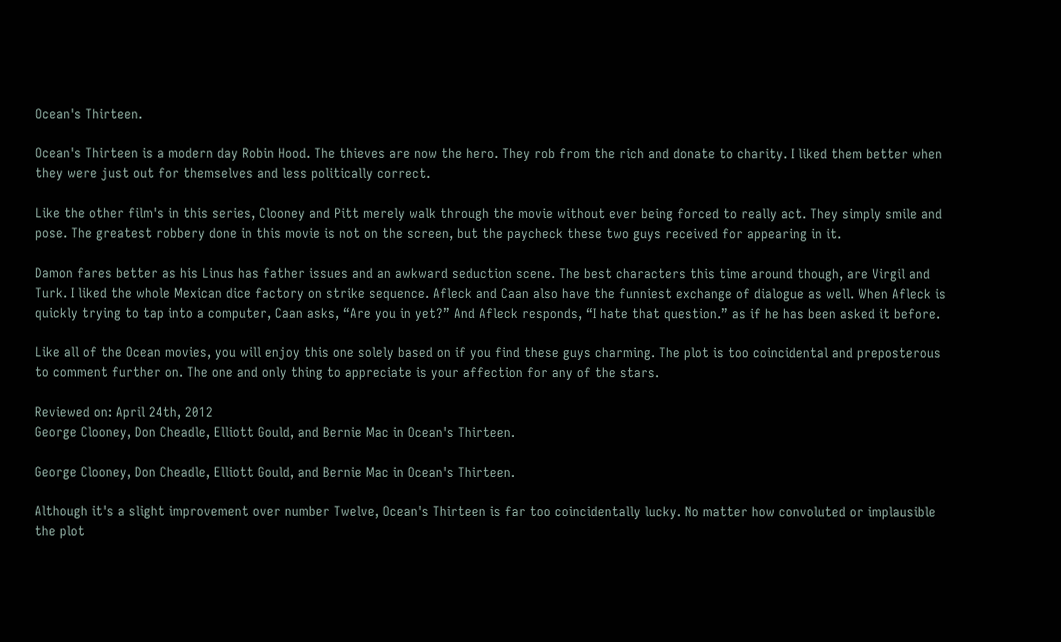Ocean's Thirteen.

Ocean's Thirteen is a modern day Robin Hood. The thieves are now the hero. They rob from the rich and donate to charity. I liked them better when they were just out for themselves and less politically correct.

Like the other film's in this series, Clooney and Pitt merely walk through the movie without ever being forced to really act. They simply smile and pose. The greatest robbery done in this movie is not on the screen, but the paycheck these two guys received for appearing in it.

Damon fares better as his Linus has father issues and an awkward seduction scene. The best characters this time around though, are Virgil and Turk. I liked the whole Mexican dice factory on strike sequence. Afleck and Caan also have the funniest exchange of dialogue as well. When Afleck is quickly trying to tap into a computer, Caan asks, “Are you in yet?” And Afleck responds, “I hate that question.” as if he has been asked it before.

Like all of the Ocean movies, you will enjoy this one solely based on if you find these guys charming. The plot is too coincidental and preposterous to comment further on. The one and only thing to appreciate is your affection for any of the stars.

Reviewed on: April 24th, 2012
George Clooney, Don Cheadle, Elliott Gould, and Bernie Mac in Ocean's Thirteen.

George Clooney, Don Cheadle, Elliott Gould, and Bernie Mac in Ocean's Thirteen.

Although it's a slight improvement over number Twelve, Ocean's Thirteen is far too coincidentally lucky. No matter how convoluted or implausible the plot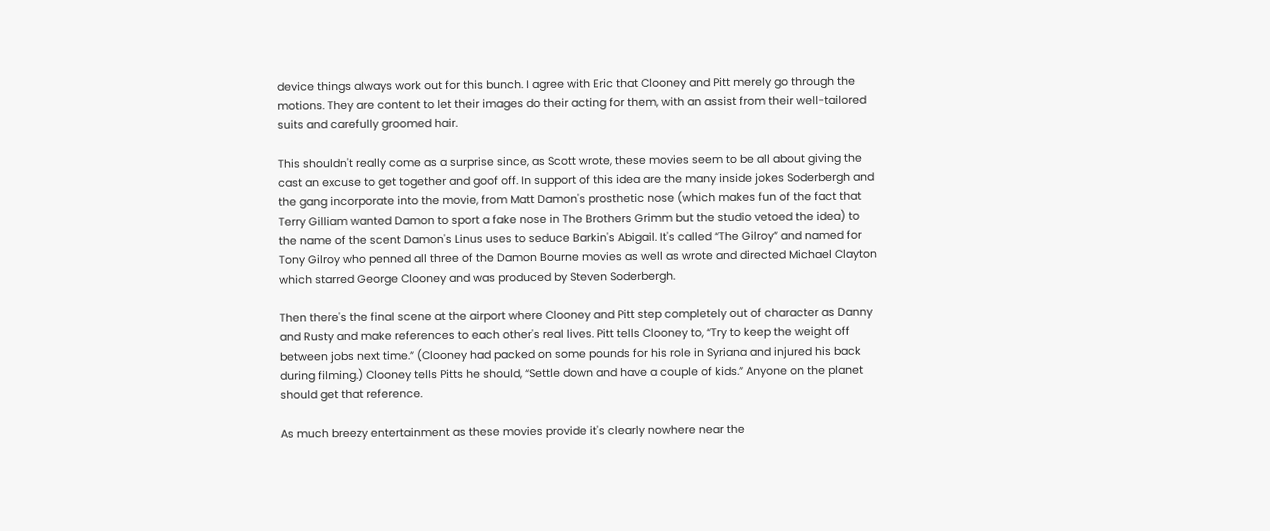device things always work out for this bunch. I agree with Eric that Clooney and Pitt merely go through the motions. They are content to let their images do their acting for them, with an assist from their well-tailored suits and carefully groomed hair.

This shouldn't really come as a surprise since, as Scott wrote, these movies seem to be all about giving the cast an excuse to get together and goof off. In support of this idea are the many inside jokes Soderbergh and the gang incorporate into the movie, from Matt Damon's prosthetic nose (which makes fun of the fact that Terry Gilliam wanted Damon to sport a fake nose in The Brothers Grimm but the studio vetoed the idea) to the name of the scent Damon's Linus uses to seduce Barkin's Abigail. It's called “The Gilroy” and named for Tony Gilroy who penned all three of the Damon Bourne movies as well as wrote and directed Michael Clayton which starred George Clooney and was produced by Steven Soderbergh.

Then there's the final scene at the airport where Clooney and Pitt step completely out of character as Danny and Rusty and make references to each other's real lives. Pitt tells Clooney to, “Try to keep the weight off between jobs next time.” (Clooney had packed on some pounds for his role in Syriana and injured his back during filming.) Clooney tells Pitts he should, “Settle down and have a couple of kids.” Anyone on the planet should get that reference.

As much breezy entertainment as these movies provide it's clearly nowhere near the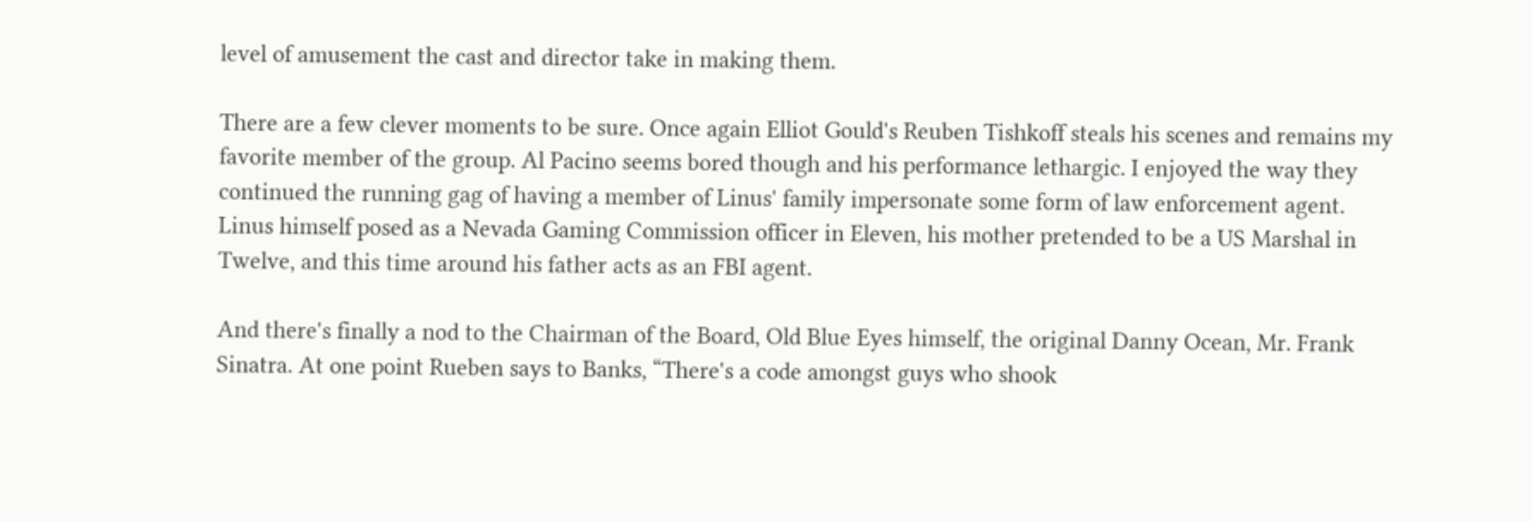level of amusement the cast and director take in making them.

There are a few clever moments to be sure. Once again Elliot Gould's Reuben Tishkoff steals his scenes and remains my favorite member of the group. Al Pacino seems bored though and his performance lethargic. I enjoyed the way they continued the running gag of having a member of Linus' family impersonate some form of law enforcement agent. Linus himself posed as a Nevada Gaming Commission officer in Eleven, his mother pretended to be a US Marshal in Twelve, and this time around his father acts as an FBI agent.

And there's finally a nod to the Chairman of the Board, Old Blue Eyes himself, the original Danny Ocean, Mr. Frank Sinatra. At one point Rueben says to Banks, “There's a code amongst guys who shook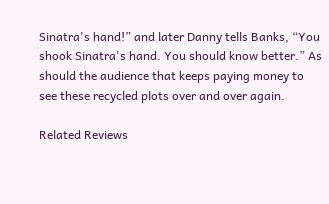Sinatra's hand!” and later Danny tells Banks, “You shook Sinatra's hand. You should know better.” As should the audience that keeps paying money to see these recycled plots over and over again.

Related Reviews